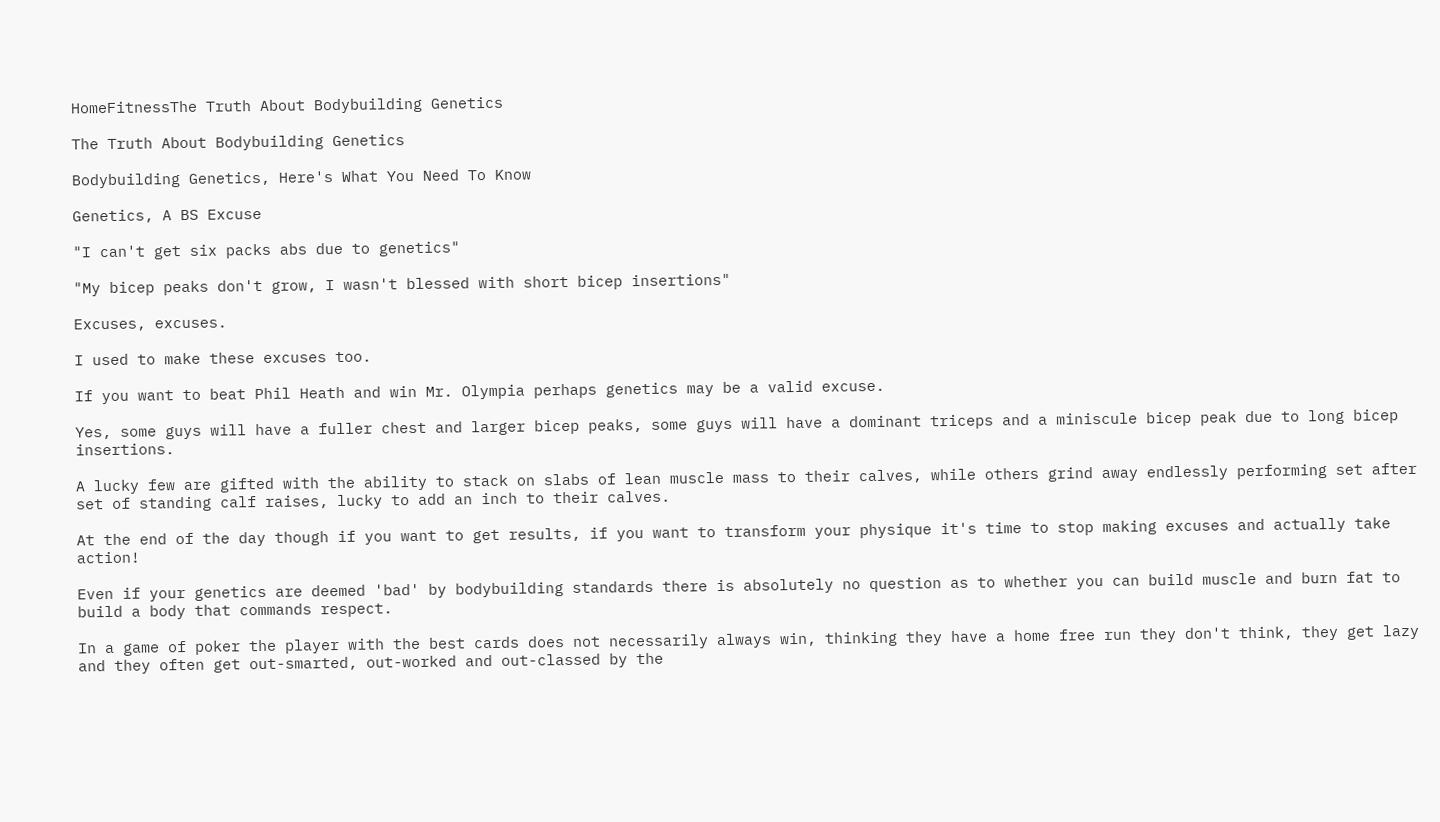HomeFitnessThe Truth About Bodybuilding Genetics

The Truth About Bodybuilding Genetics

Bodybuilding Genetics, Here's What You Need To Know

Genetics, A BS Excuse

"I can't get six packs abs due to genetics"

"My bicep peaks don't grow, I wasn't blessed with short bicep insertions"

Excuses, excuses.

I used to make these excuses too.

If you want to beat Phil Heath and win Mr. Olympia perhaps genetics may be a valid excuse.

Yes, some guys will have a fuller chest and larger bicep peaks, some guys will have a dominant triceps and a miniscule bicep peak due to long bicep insertions.

A lucky few are gifted with the ability to stack on slabs of lean muscle mass to their calves, while others grind away endlessly performing set after set of standing calf raises, lucky to add an inch to their calves.

At the end of the day though if you want to get results, if you want to transform your physique it's time to stop making excuses and actually take action!

Even if your genetics are deemed 'bad' by bodybuilding standards there is absolutely no question as to whether you can build muscle and burn fat to build a body that commands respect.

In a game of poker the player with the best cards does not necessarily always win, thinking they have a home free run they don't think, they get lazy and they often get out-smarted, out-worked and out-classed by the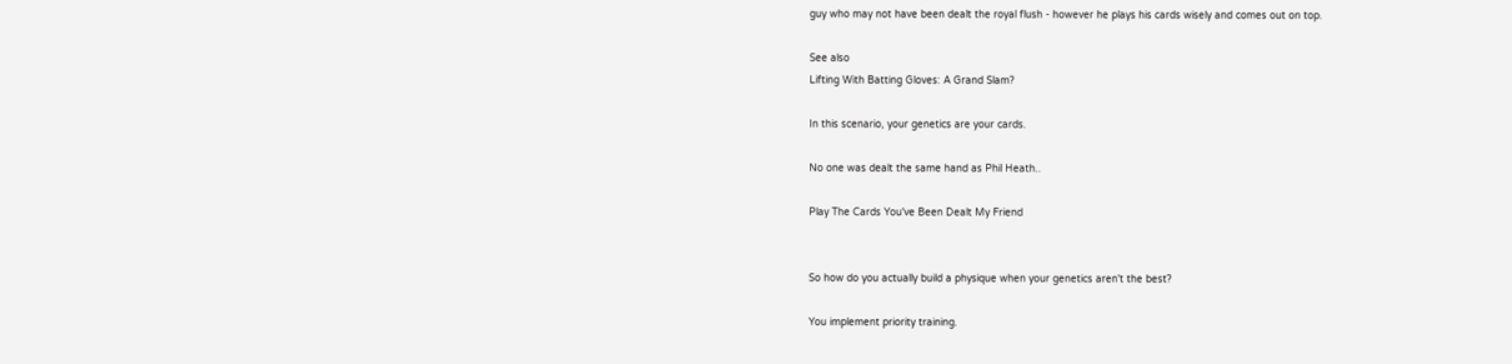guy who may not have been dealt the royal flush - however he plays his cards wisely and comes out on top.

See also
Lifting With Batting Gloves: A Grand Slam?

In this scenario, your genetics are your cards.

No one was dealt the same hand as Phil Heath..

Play The Cards You've Been Dealt My Friend


So how do you actually build a physique when your genetics aren't the best?

You implement priority training.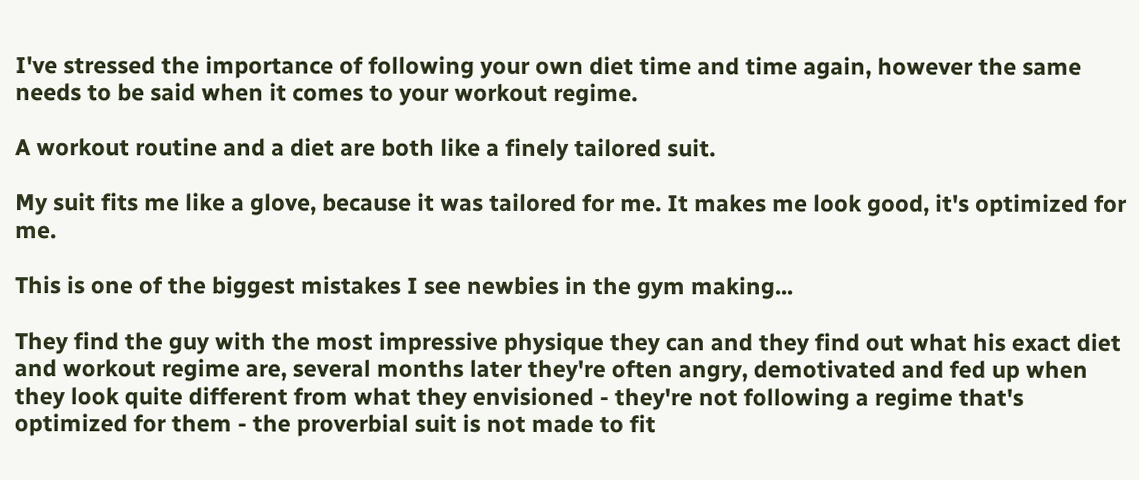I've stressed the importance of following your own diet time and time again, however the same needs to be said when it comes to your workout regime.

A workout routine and a diet are both like a finely tailored suit.

My suit fits me like a glove, because it was tailored for me. It makes me look good, it's optimized for me.

This is one of the biggest mistakes I see newbies in the gym making...

They find the guy with the most impressive physique they can and they find out what his exact diet and workout regime are, several months later they're often angry, demotivated and fed up when they look quite different from what they envisioned - they're not following a regime that's optimized for them - the proverbial suit is not made to fit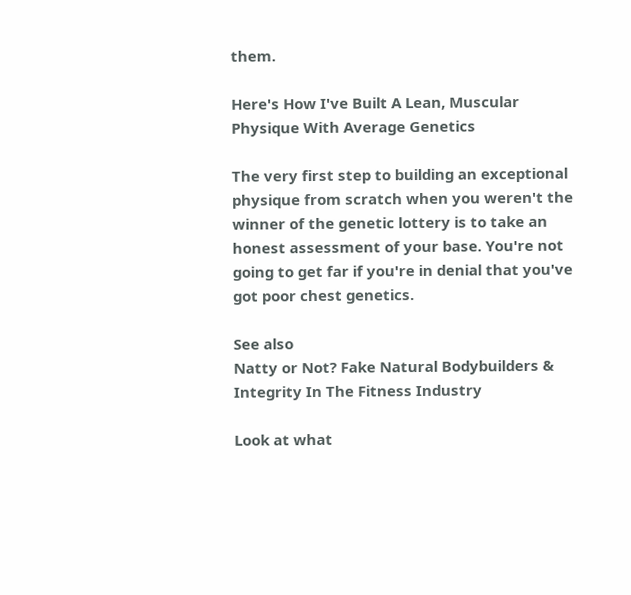them.

Here's How I've Built A Lean, Muscular Physique With Average Genetics

The very first step to building an exceptional physique from scratch when you weren't the winner of the genetic lottery is to take an honest assessment of your base. You're not going to get far if you're in denial that you've got poor chest genetics.

See also
Natty or Not? Fake Natural Bodybuilders & Integrity In The Fitness Industry

Look at what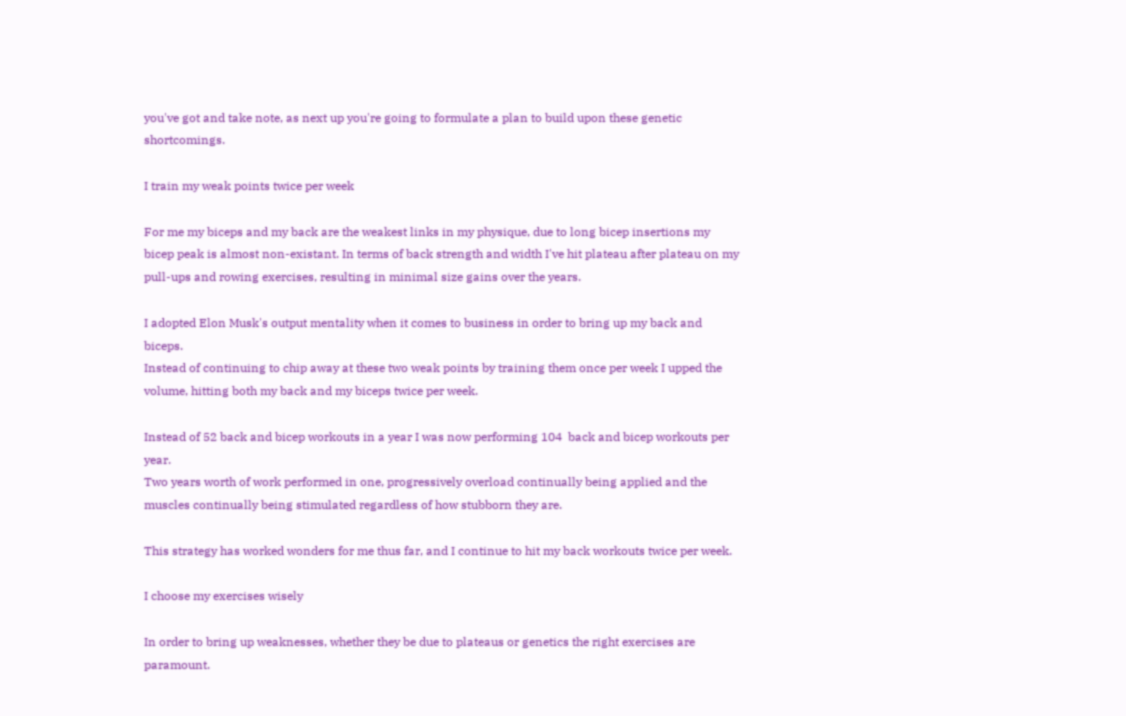you've got and take note, as next up you're going to formulate a plan to build upon these genetic shortcomings.

I train my weak points twice per week

For me my biceps and my back are the weakest links in my physique, due to long bicep insertions my bicep peak is almost non-existant. In terms of back strength and width I've hit plateau after plateau on my pull-ups and rowing exercises, resulting in minimal size gains over the years.

I adopted Elon Musk's output mentality when it comes to business in order to bring up my back and biceps.
Instead of continuing to chip away at these two weak points by training them once per week I upped the volume, hitting both my back and my biceps twice per week.

Instead of 52 back and bicep workouts in a year I was now performing 104  back and bicep workouts per year.
Two years worth of work performed in one, progressively overload continually being applied and the muscles continually being stimulated regardless of how stubborn they are.

This strategy has worked wonders for me thus far, and I continue to hit my back workouts twice per week.

I choose my exercises wisely

In order to bring up weaknesses, whether they be due to plateaus or genetics the right exercises are paramount.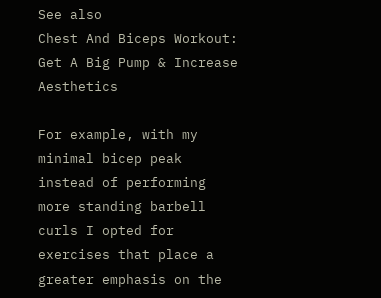See also
Chest And Biceps Workout: Get A Big Pump & Increase Aesthetics

For example, with my minimal bicep peak instead of performing more standing barbell curls I opted for exercises that place a greater emphasis on the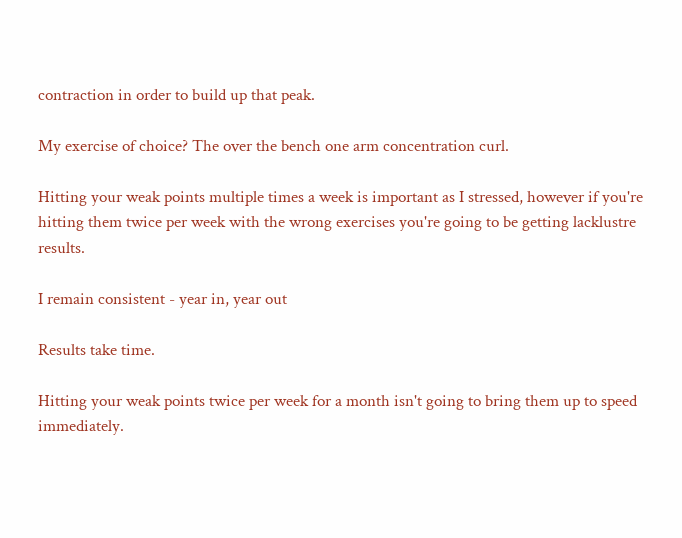contraction in order to build up that peak.

My exercise of choice? The over the bench one arm concentration curl.

Hitting your weak points multiple times a week is important as I stressed, however if you're hitting them twice per week with the wrong exercises you're going to be getting lacklustre results.

I remain consistent - year in, year out

Results take time.

Hitting your weak points twice per week for a month isn't going to bring them up to speed immediately.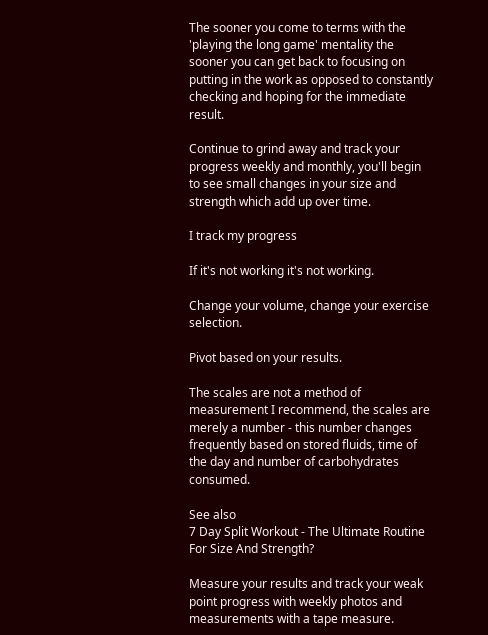The sooner you come to terms with the 'playing the long game' mentality the sooner you can get back to focusing on putting in the work as opposed to constantly checking and hoping for the immediate result.

Continue to grind away and track your progress weekly and monthly, you'll begin to see small changes in your size and strength which add up over time.

I track my progress

If it's not working it's not working.

Change your volume, change your exercise selection.

Pivot based on your results.

The scales are not a method of measurement I recommend, the scales are merely a number - this number changes frequently based on stored fluids, time of the day and number of carbohydrates consumed.

See also
7 Day Split Workout - The Ultimate Routine For Size And Strength?

Measure your results and track your weak point progress with weekly photos and measurements with a tape measure.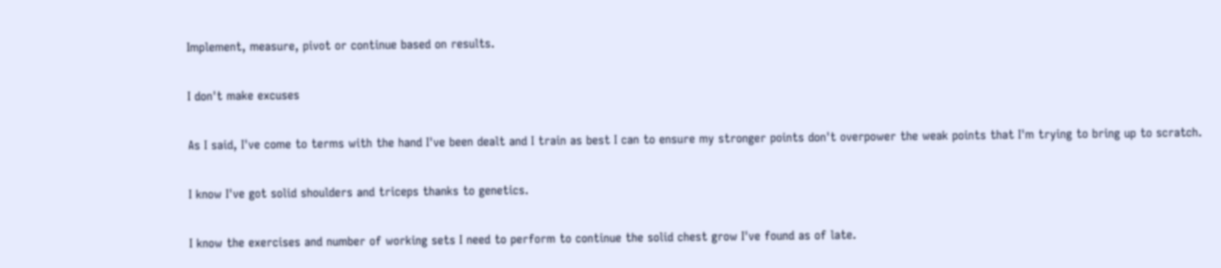Implement, measure, pivot or continue based on results.

I don't make excuses

As I said, I've come to terms with the hand I've been dealt and I train as best I can to ensure my stronger points don't overpower the weak points that I'm trying to bring up to scratch.

I know I've got solid shoulders and triceps thanks to genetics.

I know the exercises and number of working sets I need to perform to continue the solid chest grow I've found as of late.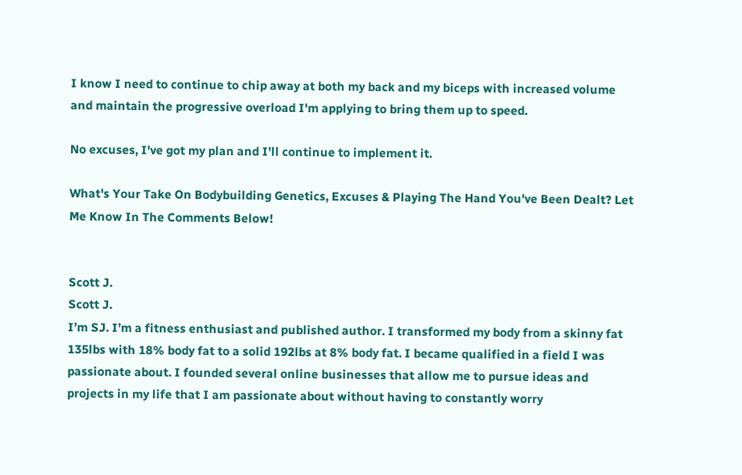I know I need to continue to chip away at both my back and my biceps with increased volume and maintain the progressive overload I'm applying to bring them up to speed.

No excuses, I've got my plan and I'll continue to implement it.

What's Your Take On Bodybuilding Genetics, Excuses & Playing The Hand You've Been Dealt? Let Me Know In The Comments Below!


Scott J.
Scott J.
I’m SJ. I’m a fitness enthusiast and published author. I transformed my body from a skinny fat 135lbs with 18% body fat to a solid 192lbs at 8% body fat. I became qualified in a field I was passionate about. I founded several online businesses that allow me to pursue ideas and projects in my life that I am passionate about without having to constantly worry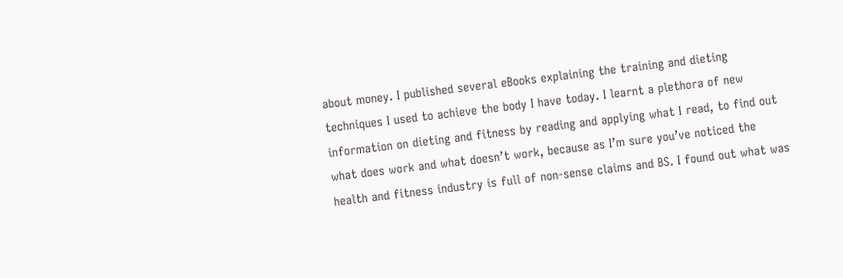about money. I published several eBooks explaining the training and dieting techniques I used to achieve the body I have today. I learnt a plethora of new information on dieting and fitness by reading and applying what I read, to find out what does work and what doesn’t work, because as I’m sure you’ve noticed the health and fitness industry is full of non-sense claims and BS. I found out what was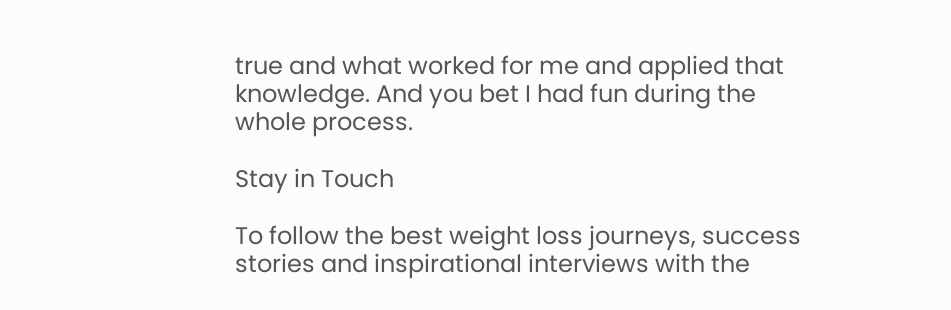true and what worked for me and applied that knowledge. And you bet I had fun during the whole process.

Stay in Touch

To follow the best weight loss journeys, success stories and inspirational interviews with the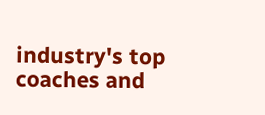industry's top coaches and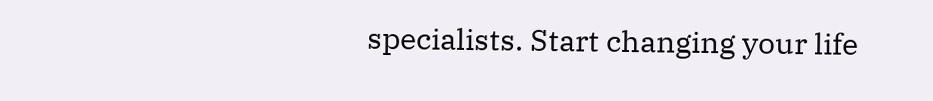specialists. Start changing your life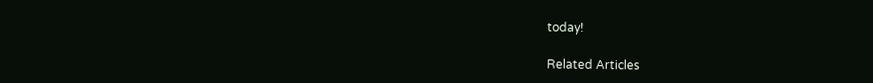today!

Related Articles